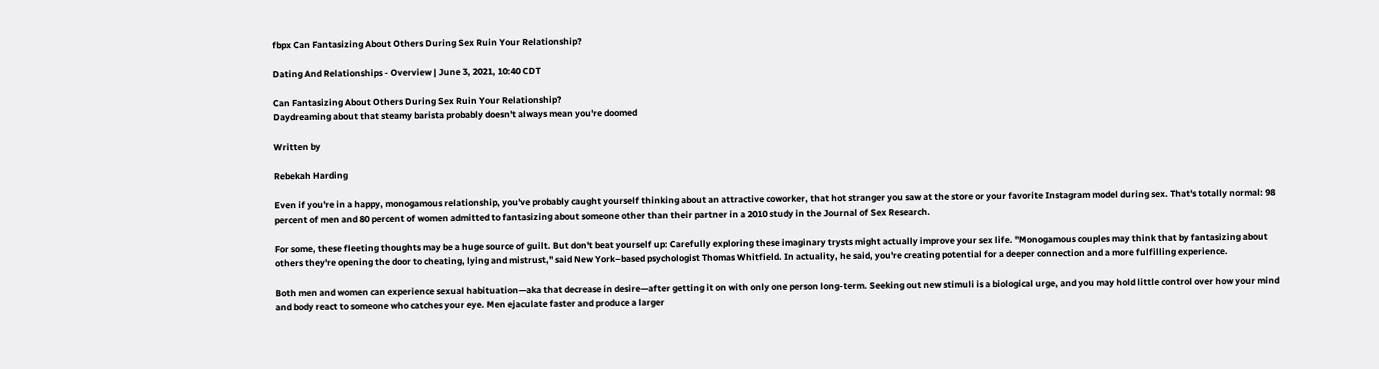fbpx Can Fantasizing About Others During Sex Ruin Your Relationship?

Dating And Relationships - Overview | June 3, 2021, 10:40 CDT

Can Fantasizing About Others During Sex Ruin Your Relationship?
Daydreaming about that steamy barista probably doesn't always mean you're doomed

Written by

Rebekah Harding

Even if you're in a happy, monogamous relationship, you've probably caught yourself thinking about an attractive coworker, that hot stranger you saw at the store or your favorite Instagram model during sex. That's totally normal: 98 percent of men and 80 percent of women admitted to fantasizing about someone other than their partner in a 2010 study in the Journal of Sex Research.

For some, these fleeting thoughts may be a huge source of guilt. But don't beat yourself up: Carefully exploring these imaginary trysts might actually improve your sex life. "Monogamous couples may think that by fantasizing about others they're opening the door to cheating, lying and mistrust," said New York–based psychologist Thomas Whitfield. In actuality, he said, you're creating potential for a deeper connection and a more fulfilling experience.

Both men and women can experience sexual habituation—aka that decrease in desire—after getting it on with only one person long-term. Seeking out new stimuli is a biological urge, and you may hold little control over how your mind and body react to someone who catches your eye. Men ejaculate faster and produce a larger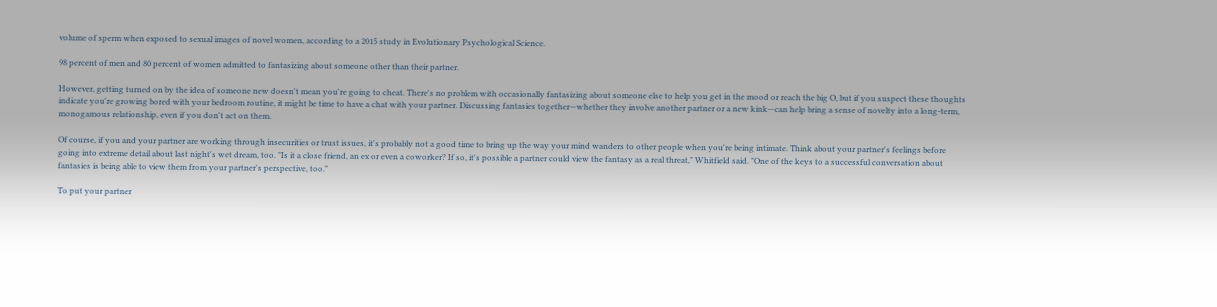volume of sperm when exposed to sexual images of novel women, according to a 2015 study in Evolutionary Psychological Science.

98 percent of men and 80 percent of women admitted to fantasizing about someone other than their partner.

However, getting turned on by the idea of someone new doesn't mean you're going to cheat. There's no problem with occasionally fantasizing about someone else to help you get in the mood or reach the big O, but if you suspect these thoughts indicate you're growing bored with your bedroom routine, it might be time to have a chat with your partner. Discussing fantasies together—whether they involve another partner or a new kink—can help bring a sense of novelty into a long-term, monogamous relationship, even if you don't act on them.

Of course, if you and your partner are working through insecurities or trust issues, it's probably not a good time to bring up the way your mind wanders to other people when you're being intimate. Think about your partner's feelings before going into extreme detail about last night's wet dream, too. "Is it a close friend, an ex or even a coworker? If so, it's possible a partner could view the fantasy as a real threat," Whitfield said. "One of the keys to a successful conversation about fantasies is being able to view them from your partner's perspective, too."

To put your partner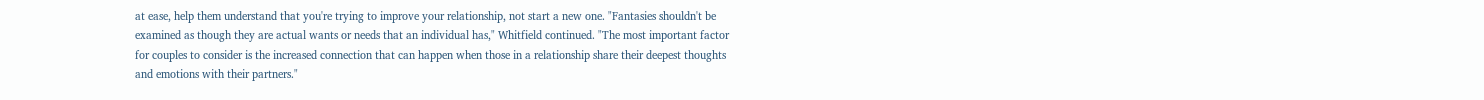at ease, help them understand that you're trying to improve your relationship, not start a new one. "Fantasies shouldn't be examined as though they are actual wants or needs that an individual has," Whitfield continued. "The most important factor for couples to consider is the increased connection that can happen when those in a relationship share their deepest thoughts and emotions with their partners."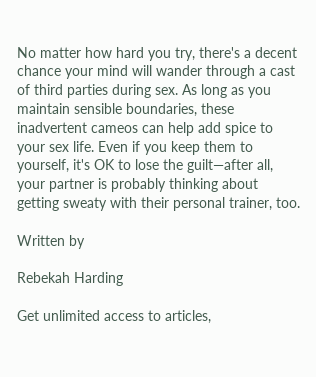No matter how hard you try, there's a decent chance your mind will wander through a cast of third parties during sex. As long as you maintain sensible boundaries, these inadvertent cameos can help add spice to your sex life. Even if you keep them to yourself, it's OK to lose the guilt—after all, your partner is probably thinking about getting sweaty with their personal trainer, too.

Written by

Rebekah Harding

Get unlimited access to articles,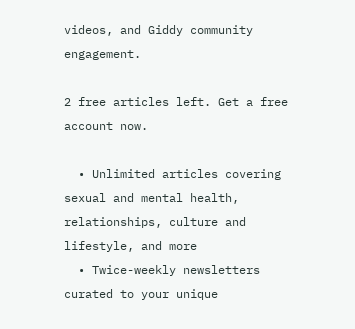videos, and Giddy community engagement.

2 free articles left. Get a free account now.

  • Unlimited articles covering sexual and mental health, relationships, culture and lifestyle, and more
  • Twice-weekly newsletters curated to your unique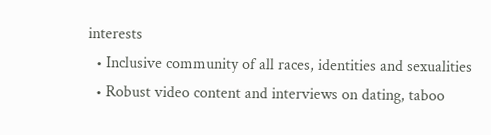interests
  • Inclusive community of all races, identities and sexualities
  • Robust video content and interviews on dating, taboo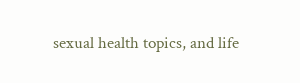sexual health topics, and life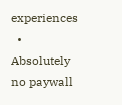experiences
  • Absolutely no paywall